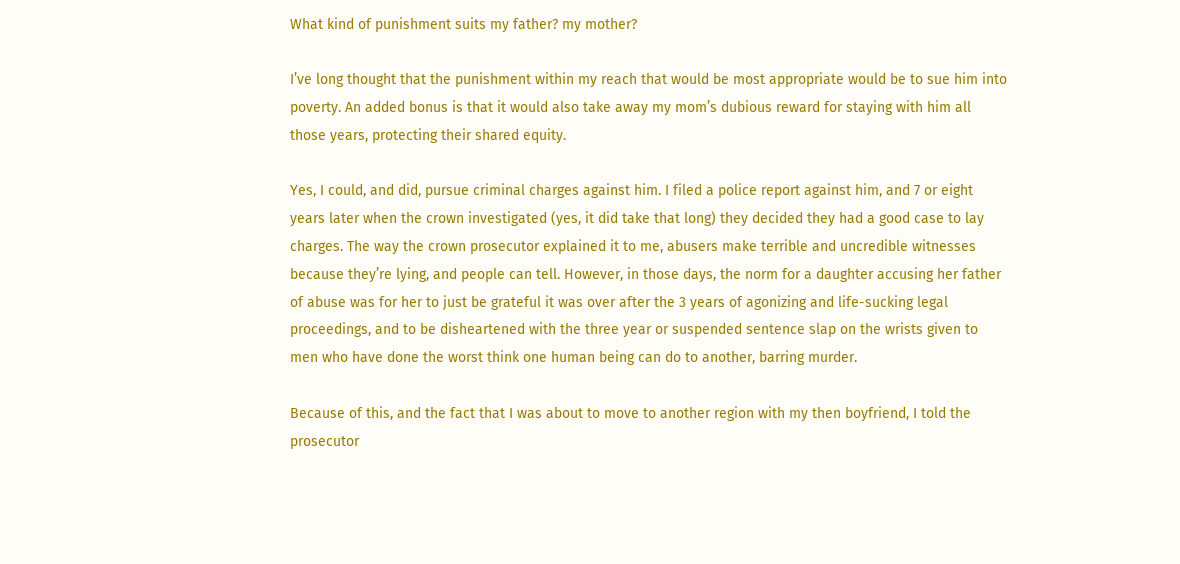What kind of punishment suits my father? my mother?

I’ve long thought that the punishment within my reach that would be most appropriate would be to sue him into poverty. An added bonus is that it would also take away my mom’s dubious reward for staying with him all those years, protecting their shared equity.

Yes, I could, and did, pursue criminal charges against him. I filed a police report against him, and 7 or eight years later when the crown investigated (yes, it did take that long) they decided they had a good case to lay charges. The way the crown prosecutor explained it to me, abusers make terrible and uncredible witnesses because they’re lying, and people can tell. However, in those days, the norm for a daughter accusing her father of abuse was for her to just be grateful it was over after the 3 years of agonizing and life-sucking legal proceedings, and to be disheartened with the three year or suspended sentence slap on the wrists given to men who have done the worst think one human being can do to another, barring murder.

Because of this, and the fact that I was about to move to another region with my then boyfriend, I told the prosecutor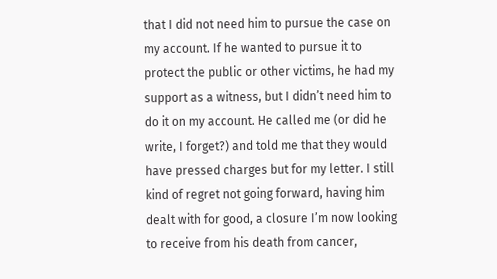that I did not need him to pursue the case on my account. If he wanted to pursue it to protect the public or other victims, he had my support as a witness, but I didn’t need him to do it on my account. He called me (or did he write, I forget?) and told me that they would have pressed charges but for my letter. I still kind of regret not going forward, having him dealt with for good, a closure I’m now looking to receive from his death from cancer,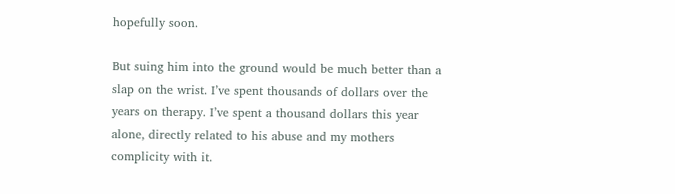hopefully soon.

But suing him into the ground would be much better than a slap on the wrist. I’ve spent thousands of dollars over the years on therapy. I’ve spent a thousand dollars this year alone, directly related to his abuse and my mothers complicity with it.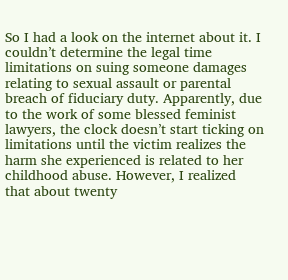So I had a look on the internet about it. I couldn’t determine the legal time limitations on suing someone damages relating to sexual assault or parental breach of fiduciary duty. Apparently, due to the work of some blessed feminist lawyers, the clock doesn’t start ticking on limitations until the victim realizes the harm she experienced is related to her childhood abuse. However, I realized that about twenty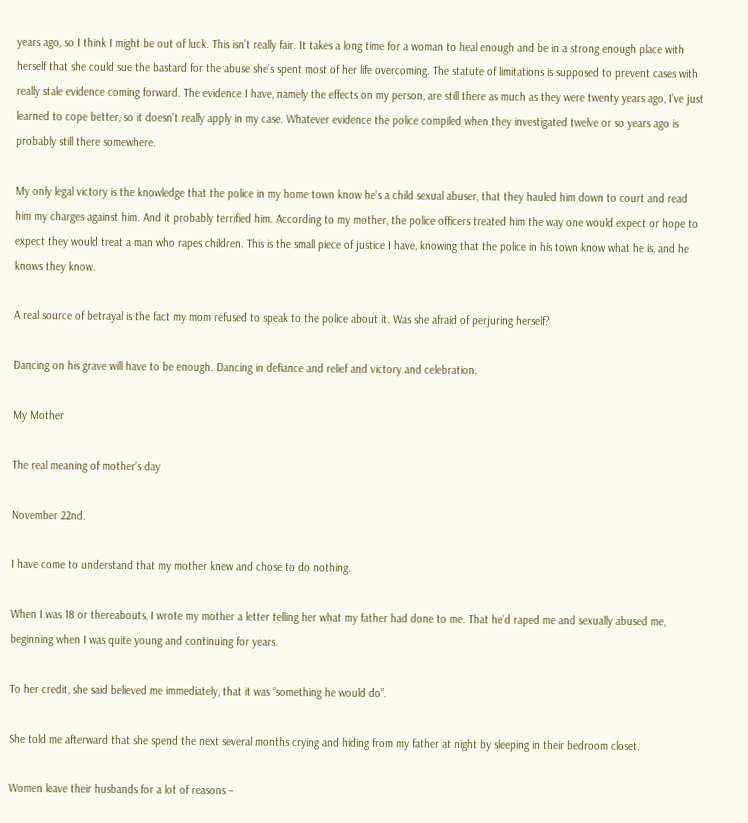years ago, so I think I might be out of luck. This isn’t really fair. It takes a long time for a woman to heal enough and be in a strong enough place with herself that she could sue the bastard for the abuse she’s spent most of her life overcoming. The statute of limitations is supposed to prevent cases with really stale evidence coming forward. The evidence I have, namely the effects on my person, are still there as much as they were twenty years ago, I’ve just learned to cope better, so it doesn’t really apply in my case. Whatever evidence the police compiled when they investigated twelve or so years ago is probably still there somewhere.

My only legal victory is the knowledge that the police in my home town know he’s a child sexual abuser, that they hauled him down to court and read him my charges against him. And it probably terrified him. According to my mother, the police officers treated him the way one would expect or hope to expect they would treat a man who rapes children. This is the small piece of justice I have, knowing that the police in his town know what he is, and he knows they know.

A real source of betrayal is the fact my mom refused to speak to the police about it. Was she afraid of perjuring herself?

Dancing on his grave will have to be enough. Dancing in defiance and relief and victory and celebration.

My Mother

The real meaning of mother’s day

November 22nd.

I have come to understand that my mother knew and chose to do nothing.

When I was 18 or thereabouts, I wrote my mother a letter telling her what my father had done to me. That he’d raped me and sexually abused me, beginning when I was quite young and continuing for years.

To her credit, she said believed me immediately, that it was “something he would do”.

She told me afterward that she spend the next several months crying and hiding from my father at night by sleeping in their bedroom closet.

Women leave their husbands for a lot of reasons –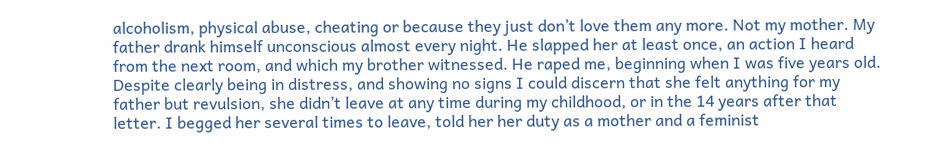alcoholism, physical abuse, cheating or because they just don’t love them any more. Not my mother. My father drank himself unconscious almost every night. He slapped her at least once, an action I heard from the next room, and which my brother witnessed. He raped me, beginning when I was five years old. Despite clearly being in distress, and showing no signs I could discern that she felt anything for my father but revulsion, she didn’t leave at any time during my childhood, or in the 14 years after that letter. I begged her several times to leave, told her her duty as a mother and a feminist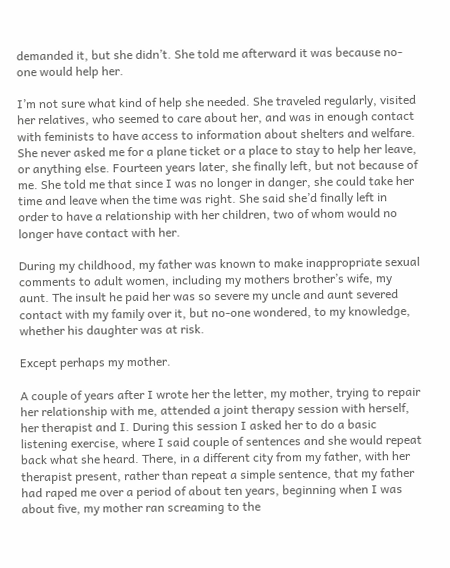demanded it, but she didn’t. She told me afterward it was because no-one would help her.

I’m not sure what kind of help she needed. She traveled regularly, visited her relatives, who seemed to care about her, and was in enough contact with feminists to have access to information about shelters and welfare. She never asked me for a plane ticket or a place to stay to help her leave, or anything else. Fourteen years later, she finally left, but not because of me. She told me that since I was no longer in danger, she could take her time and leave when the time was right. She said she’d finally left in order to have a relationship with her children, two of whom would no longer have contact with her.

During my childhood, my father was known to make inappropriate sexual comments to adult women, including my mothers brother’s wife, my aunt. The insult he paid her was so severe my uncle and aunt severed contact with my family over it, but no-one wondered, to my knowledge, whether his daughter was at risk.

Except perhaps my mother.

A couple of years after I wrote her the letter, my mother, trying to repair her relationship with me, attended a joint therapy session with herself, her therapist and I. During this session I asked her to do a basic listening exercise, where I said couple of sentences and she would repeat back what she heard. There, in a different city from my father, with her therapist present, rather than repeat a simple sentence, that my father had raped me over a period of about ten years, beginning when I was about five, my mother ran screaming to the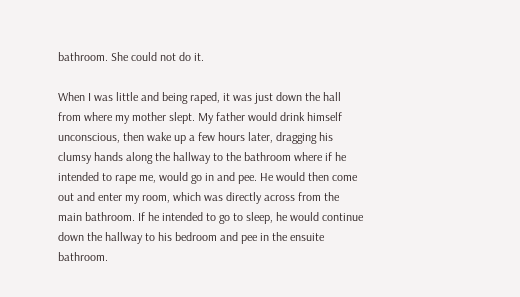bathroom. She could not do it.

When I was little and being raped, it was just down the hall from where my mother slept. My father would drink himself unconscious, then wake up a few hours later, dragging his clumsy hands along the hallway to the bathroom where if he intended to rape me, would go in and pee. He would then come out and enter my room, which was directly across from the main bathroom. If he intended to go to sleep, he would continue down the hallway to his bedroom and pee in the ensuite bathroom.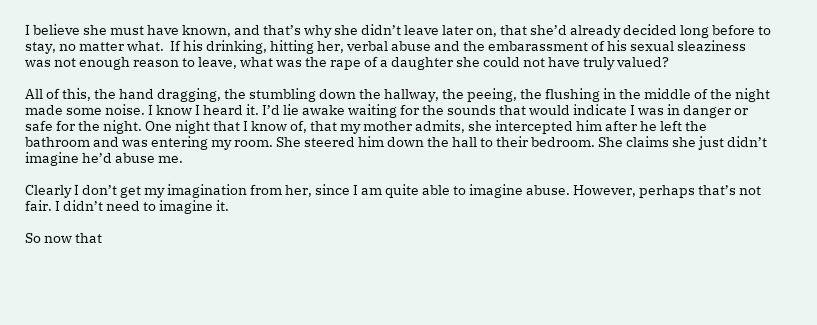I believe she must have known, and that’s why she didn’t leave later on, that she’d already decided long before to stay, no matter what.  If his drinking, hitting her, verbal abuse and the embarassment of his sexual sleaziness was not enough reason to leave, what was the rape of a daughter she could not have truly valued?

All of this, the hand dragging, the stumbling down the hallway, the peeing, the flushing in the middle of the night made some noise. I know I heard it. I’d lie awake waiting for the sounds that would indicate I was in danger or safe for the night. One night that I know of, that my mother admits, she intercepted him after he left the bathroom and was entering my room. She steered him down the hall to their bedroom. She claims she just didn’t imagine he’d abuse me.

Clearly I don’t get my imagination from her, since I am quite able to imagine abuse. However, perhaps that’s not fair. I didn’t need to imagine it.

So now that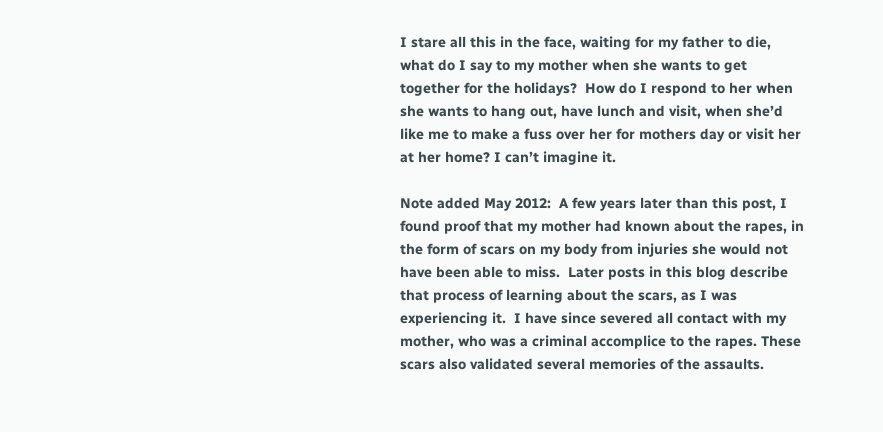I stare all this in the face, waiting for my father to die, what do I say to my mother when she wants to get together for the holidays?  How do I respond to her when she wants to hang out, have lunch and visit, when she’d like me to make a fuss over her for mothers day or visit her at her home? I can’t imagine it.

Note added May 2012:  A few years later than this post, I found proof that my mother had known about the rapes, in the form of scars on my body from injuries she would not have been able to miss.  Later posts in this blog describe that process of learning about the scars, as I was experiencing it.  I have since severed all contact with my mother, who was a criminal accomplice to the rapes. These scars also validated several memories of the assaults.